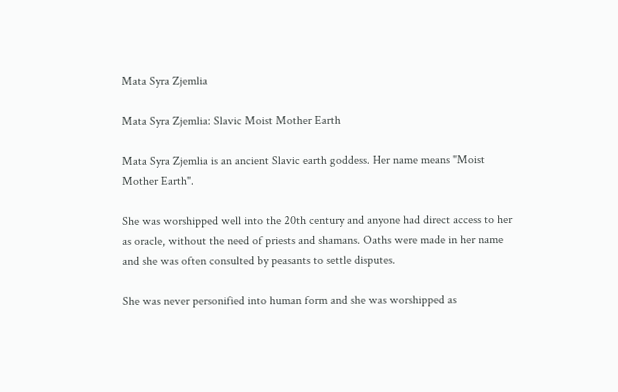Mata Syra Zjemlia

Mata Syra Zjemlia: Slavic Moist Mother Earth

Mata Syra Zjemlia is an ancient Slavic earth goddess. Her name means "Moist Mother Earth".

She was worshipped well into the 20th century and anyone had direct access to her as oracle, without the need of priests and shamans. Oaths were made in her name and she was often consulted by peasants to settle disputes.

She was never personified into human form and she was worshipped as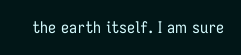the earth itself. I am sure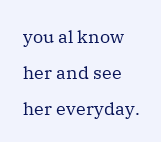you al know her and see her everyday.